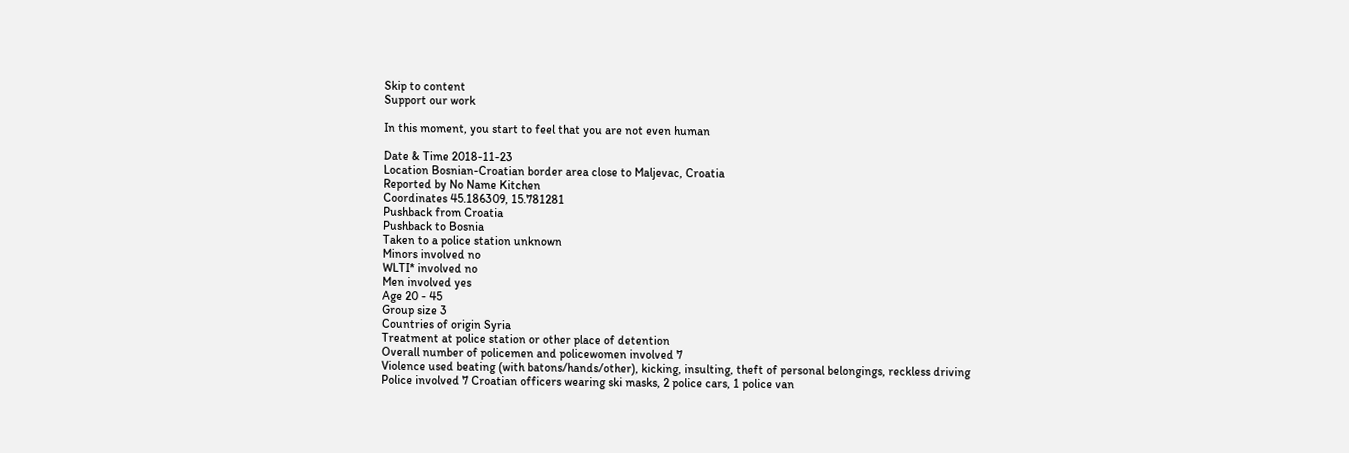Skip to content
Support our work

In this moment, you start to feel that you are not even human

Date & Time 2018-11-23
Location Bosnian-Croatian border area close to Maljevac, Croatia
Reported by No Name Kitchen
Coordinates 45.186309, 15.781281
Pushback from Croatia
Pushback to Bosnia
Taken to a police station unknown
Minors involved no
WLTI* involved no
Men involved yes
Age 20 - 45
Group size 3
Countries of origin Syria
Treatment at police station or other place of detention
Overall number of policemen and policewomen involved 7
Violence used beating (with batons/hands/other), kicking, insulting, theft of personal belongings, reckless driving
Police involved 7 Croatian officers wearing ski masks, 2 police cars, 1 police van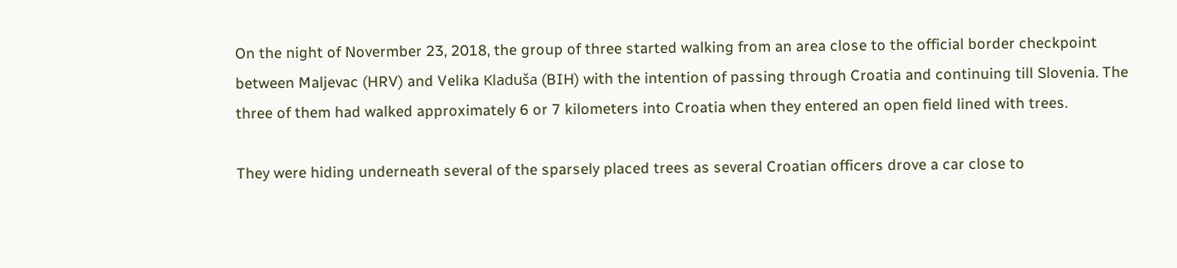On the night of Novermber 23, 2018, the group of three started walking from an area close to the official border checkpoint between Maljevac (HRV) and Velika Kladuša (BIH) with the intention of passing through Croatia and continuing till Slovenia. The three of them had walked approximately 6 or 7 kilometers into Croatia when they entered an open field lined with trees.

They were hiding underneath several of the sparsely placed trees as several Croatian officers drove a car close to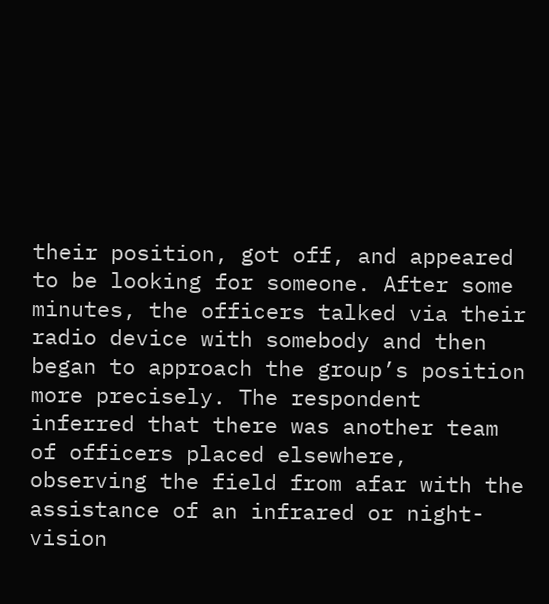their position, got off, and appeared to be looking for someone. After some minutes, the officers talked via their radio device with somebody and then began to approach the group’s position more precisely. The respondent inferred that there was another team of officers placed elsewhere, observing the field from afar with the assistance of an infrared or night-vision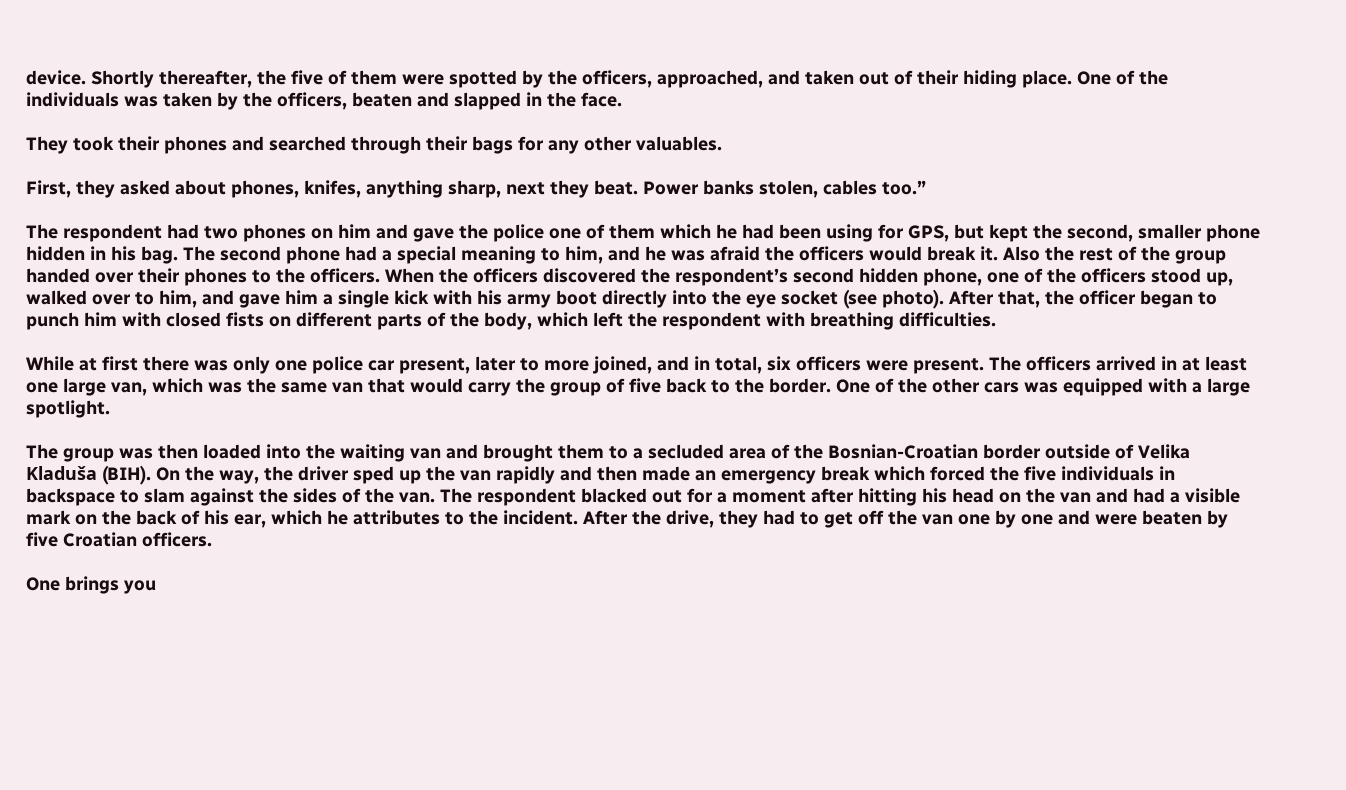device. Shortly thereafter, the five of them were spotted by the officers, approached, and taken out of their hiding place. One of the individuals was taken by the officers, beaten and slapped in the face.

They took their phones and searched through their bags for any other valuables.

First, they asked about phones, knifes, anything sharp, next they beat. Power banks stolen, cables too.”

The respondent had two phones on him and gave the police one of them which he had been using for GPS, but kept the second, smaller phone hidden in his bag. The second phone had a special meaning to him, and he was afraid the officers would break it. Also the rest of the group handed over their phones to the officers. When the officers discovered the respondent’s second hidden phone, one of the officers stood up, walked over to him, and gave him a single kick with his army boot directly into the eye socket (see photo). After that, the officer began to punch him with closed fists on different parts of the body, which left the respondent with breathing difficulties.

While at first there was only one police car present, later to more joined, and in total, six officers were present. The officers arrived in at least one large van, which was the same van that would carry the group of five back to the border. One of the other cars was equipped with a large spotlight.

The group was then loaded into the waiting van and brought them to a secluded area of the Bosnian-Croatian border outside of Velika Kladuša (BIH). On the way, the driver sped up the van rapidly and then made an emergency break which forced the five individuals in backspace to slam against the sides of the van. The respondent blacked out for a moment after hitting his head on the van and had a visible mark on the back of his ear, which he attributes to the incident. After the drive, they had to get off the van one by one and were beaten by five Croatian officers.

One brings you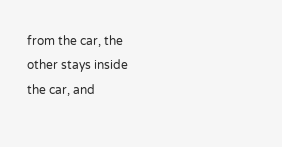from the car, the other stays inside the car, and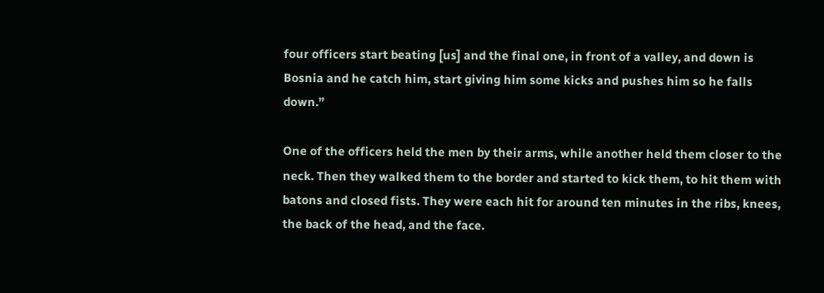four officers start beating [us] and the final one, in front of a valley, and down is Bosnia and he catch him, start giving him some kicks and pushes him so he falls down.”

One of the officers held the men by their arms, while another held them closer to the neck. Then they walked them to the border and started to kick them, to hit them with batons and closed fists. They were each hit for around ten minutes in the ribs, knees, the back of the head, and the face.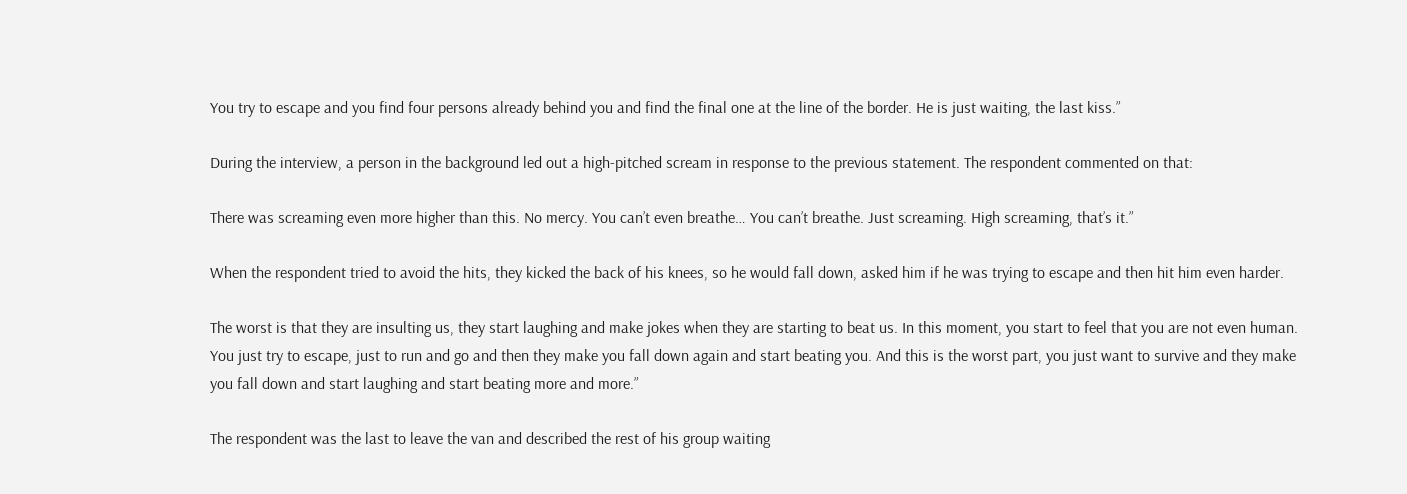You try to escape and you find four persons already behind you and find the final one at the line of the border. He is just waiting, the last kiss.”

During the interview, a person in the background led out a high-pitched scream in response to the previous statement. The respondent commented on that:

There was screaming even more higher than this. No mercy. You can’t even breathe… You can’t breathe. Just screaming. High screaming, that’s it.”

When the respondent tried to avoid the hits, they kicked the back of his knees, so he would fall down, asked him if he was trying to escape and then hit him even harder.

The worst is that they are insulting us, they start laughing and make jokes when they are starting to beat us. In this moment, you start to feel that you are not even human. You just try to escape, just to run and go and then they make you fall down again and start beating you. And this is the worst part, you just want to survive and they make you fall down and start laughing and start beating more and more.”

The respondent was the last to leave the van and described the rest of his group waiting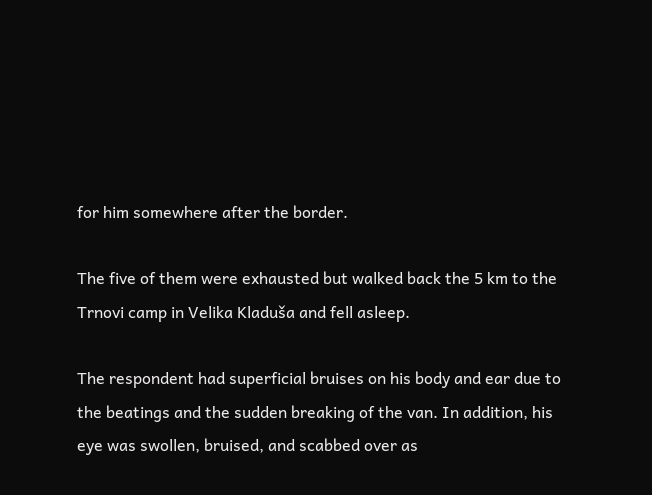for him somewhere after the border.

The five of them were exhausted but walked back the 5 km to the Trnovi camp in Velika Kladuša and fell asleep.

The respondent had superficial bruises on his body and ear due to the beatings and the sudden breaking of the van. In addition, his eye was swollen, bruised, and scabbed over as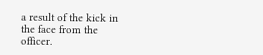a result of the kick in the face from the officer.